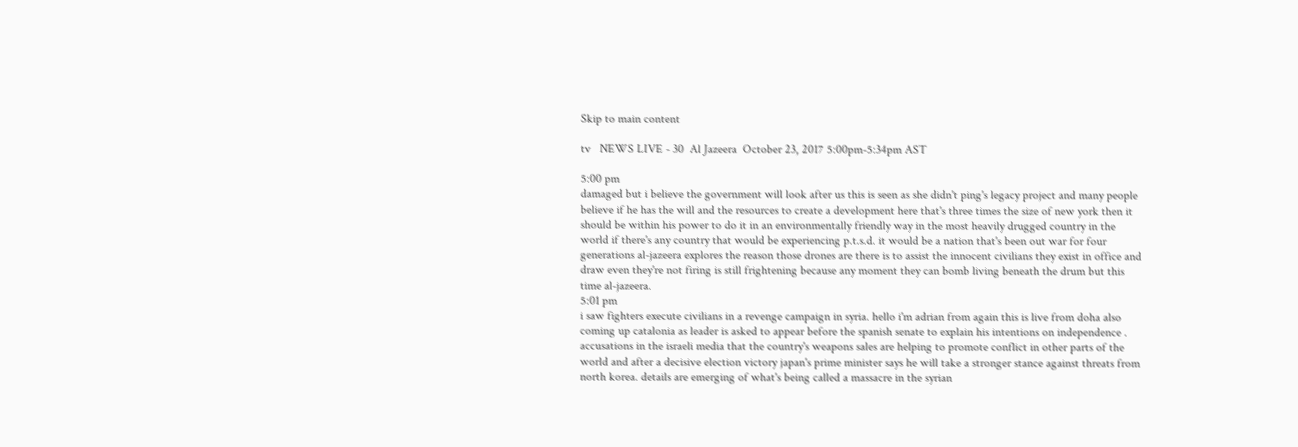Skip to main content

tv   NEWS LIVE - 30  Al Jazeera  October 23, 2017 5:00pm-5:34pm AST

5:00 pm
damaged but i believe the government will look after us this is seen as she didn't ping's legacy project and many people believe if he has the will and the resources to create a development here that's three times the size of new york then it should be within his power to do it in an environmentally friendly way in the most heavily drugged country in the world if there's any country that would be experiencing p.t.s.d. it would be a nation that's been out war for four generations al-jazeera explores the reason those drones are there is to assist the innocent civilians they exist in office and draw even they're not firing is still frightening because any moment they can bomb living beneath the drum but this time al-jazeera.
5:01 pm
i saw fighters execute civilians in a revenge campaign in syria. hello i'm adrian from again this is live from doha also coming up catalonia as leader is asked to appear before the spanish senate to explain his intentions on independence . accusations in the israeli media that the country's weapons sales are helping to promote conflict in other parts of the world and after a decisive election victory japan's prime minister says he will take a stronger stance against threats from north korea. details are emerging of what's being called a massacre in the syrian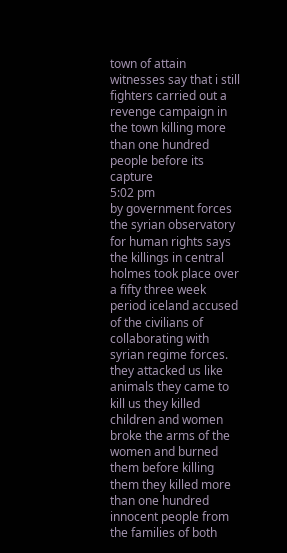town of attain witnesses say that i still fighters carried out a revenge campaign in the town killing more than one hundred people before its capture
5:02 pm
by government forces the syrian observatory for human rights says the killings in central holmes took place over a fifty three week period iceland accused of the civilians of collaborating with syrian regime forces. they attacked us like animals they came to kill us they killed children and women broke the arms of the women and burned them before killing them they killed more than one hundred innocent people from the families of both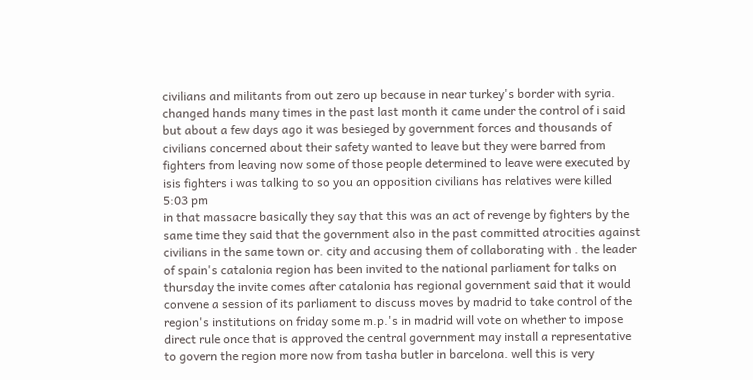civilians and militants from out zero up because in near turkey's border with syria. changed hands many times in the past last month it came under the control of i said but about a few days ago it was besieged by government forces and thousands of civilians concerned about their safety wanted to leave but they were barred from fighters from leaving now some of those people determined to leave were executed by isis fighters i was talking to so you an opposition civilians has relatives were killed
5:03 pm
in that massacre basically they say that this was an act of revenge by fighters by the same time they said that the government also in the past committed atrocities against civilians in the same town or. city and accusing them of collaborating with . the leader of spain's catalonia region has been invited to the national parliament for talks on thursday the invite comes after catalonia has regional government said that it would convene a session of its parliament to discuss moves by madrid to take control of the region's institutions on friday some m.p.'s in madrid will vote on whether to impose direct rule once that is approved the central government may install a representative to govern the region more now from tasha butler in barcelona. well this is very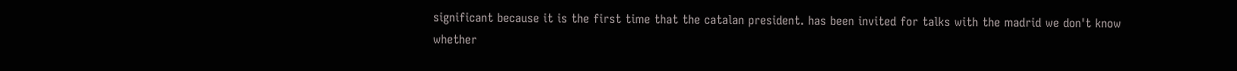significant because it is the first time that the catalan president. has been invited for talks with the madrid we don't know whether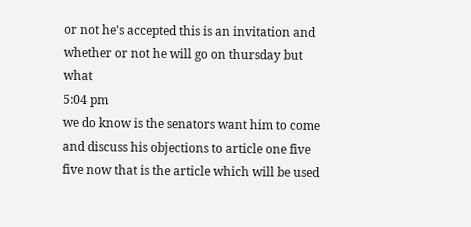or not he's accepted this is an invitation and whether or not he will go on thursday but what
5:04 pm
we do know is the senators want him to come and discuss his objections to article one five five now that is the article which will be used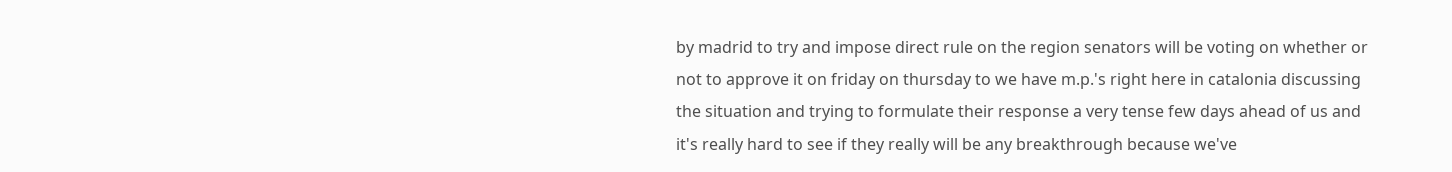by madrid to try and impose direct rule on the region senators will be voting on whether or not to approve it on friday on thursday to we have m.p.'s right here in catalonia discussing the situation and trying to formulate their response a very tense few days ahead of us and it's really hard to see if they really will be any breakthrough because we've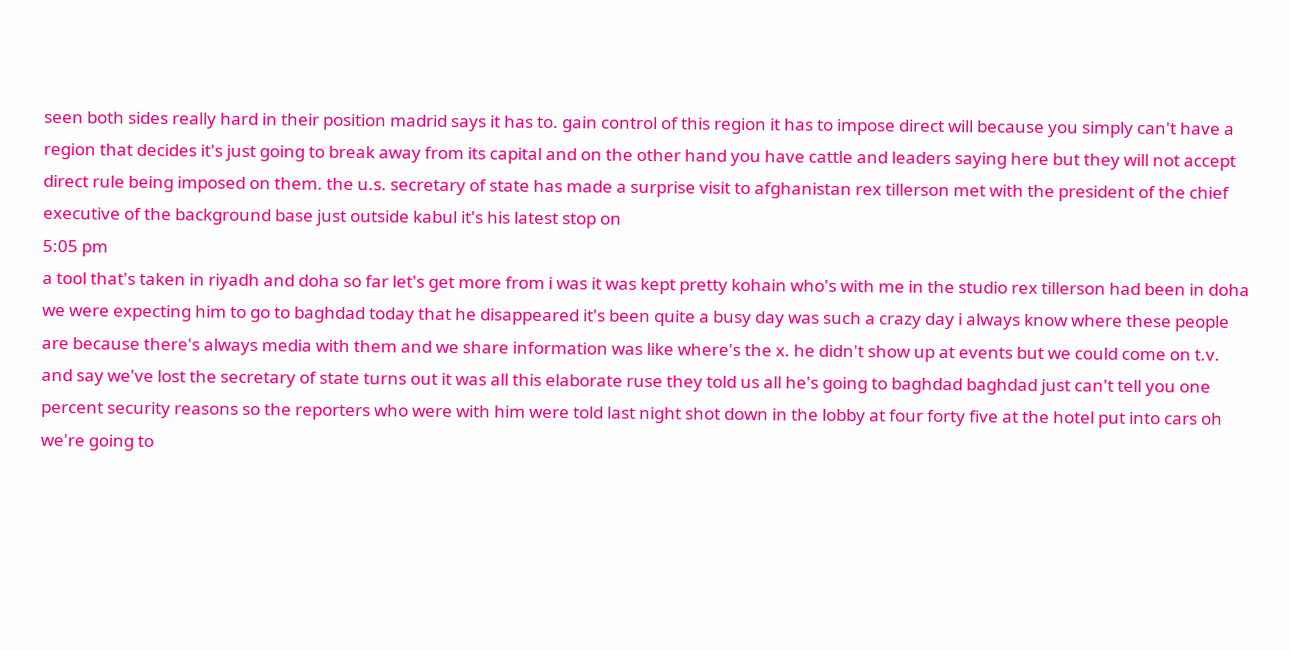seen both sides really hard in their position madrid says it has to. gain control of this region it has to impose direct will because you simply can't have a region that decides it's just going to break away from its capital and on the other hand you have cattle and leaders saying here but they will not accept direct rule being imposed on them. the u.s. secretary of state has made a surprise visit to afghanistan rex tillerson met with the president of the chief executive of the background base just outside kabul it's his latest stop on
5:05 pm
a tool that's taken in riyadh and doha so far let's get more from i was it was kept pretty kohain who's with me in the studio rex tillerson had been in doha we were expecting him to go to baghdad today that he disappeared it's been quite a busy day was such a crazy day i always know where these people are because there's always media with them and we share information was like where's the x. he didn't show up at events but we could come on t.v. and say we've lost the secretary of state turns out it was all this elaborate ruse they told us all he's going to baghdad baghdad just can't tell you one percent security reasons so the reporters who were with him were told last night shot down in the lobby at four forty five at the hotel put into cars oh we're going to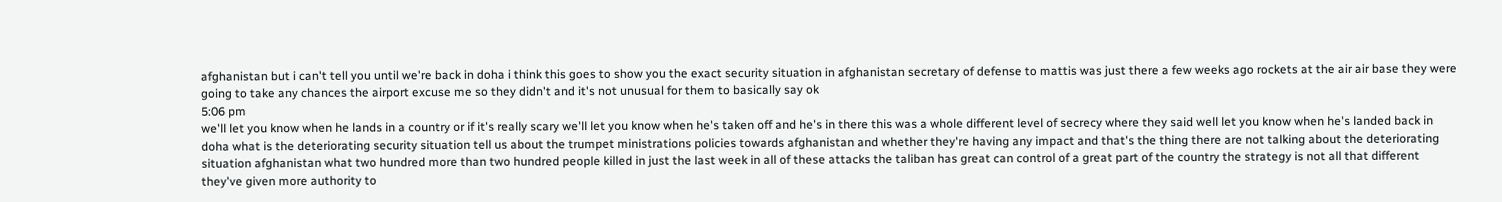afghanistan but i can't tell you until we're back in doha i think this goes to show you the exact security situation in afghanistan secretary of defense to mattis was just there a few weeks ago rockets at the air air base they were going to take any chances the airport excuse me so they didn't and it's not unusual for them to basically say ok
5:06 pm
we'll let you know when he lands in a country or if it's really scary we'll let you know when he's taken off and he's in there this was a whole different level of secrecy where they said well let you know when he's landed back in doha what is the deteriorating security situation tell us about the trumpet ministrations policies towards afghanistan and whether they're having any impact and that's the thing there are not talking about the deteriorating situation afghanistan what two hundred more than two hundred people killed in just the last week in all of these attacks the taliban has great can control of a great part of the country the strategy is not all that different they've given more authority to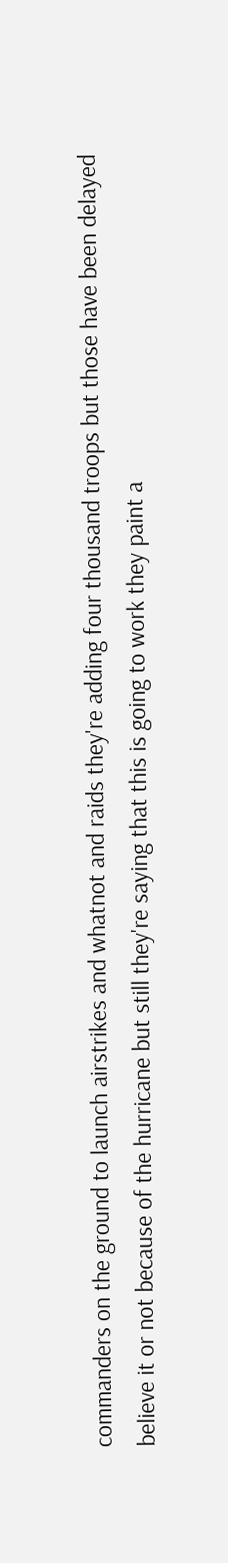commanders on the ground to launch airstrikes and whatnot and raids they're adding four thousand troops but those have been delayed believe it or not because of the hurricane but still they're saying that this is going to work they paint a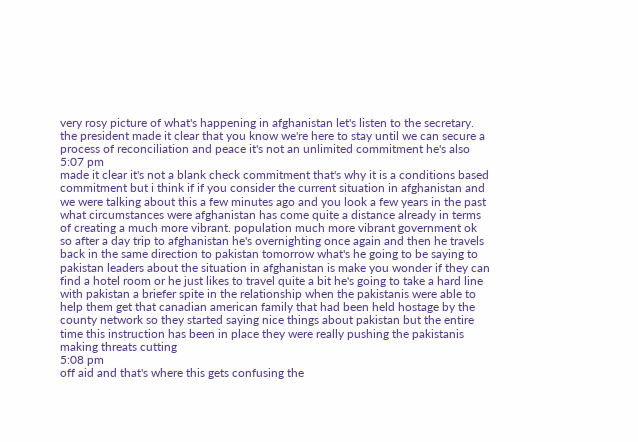very rosy picture of what's happening in afghanistan let's listen to the secretary. the president made it clear that you know we're here to stay until we can secure a process of reconciliation and peace it's not an unlimited commitment he's also
5:07 pm
made it clear it's not a blank check commitment that's why it is a conditions based commitment but i think if if you consider the current situation in afghanistan and we were talking about this a few minutes ago and you look a few years in the past what circumstances were afghanistan has come quite a distance already in terms of creating a much more vibrant. population much more vibrant government ok so after a day trip to afghanistan he's overnighting once again and then he travels back in the same direction to pakistan tomorrow what's he going to be saying to pakistan leaders about the situation in afghanistan is make you wonder if they can find a hotel room or he just likes to travel quite a bit he's going to take a hard line with pakistan a briefer spite in the relationship when the pakistanis were able to help them get that canadian american family that had been held hostage by the county network so they started saying nice things about pakistan but the entire time this instruction has been in place they were really pushing the pakistanis making threats cutting
5:08 pm
off aid and that's where this gets confusing the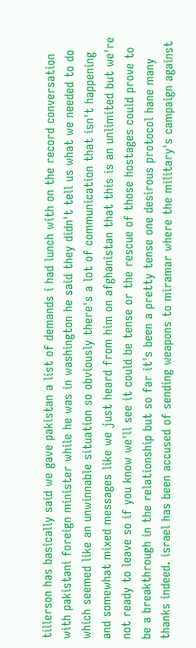tillerson has basically said we gave pakistan a list of demands i had lunch with on the record conversation with pakistani foreign minister while he was in washington he said they didn't tell us what we needed to do which seemed like an unwinnable situation so obviously there's a lot of communication that isn't happening and somewhat mixed messages like we just heard from him on afghanistan that this is an unlimited but we're not ready to leave so if you know we'll see it could be tense or the rescue of those hostages could prove to be a breakthrough in the relationship but so far it's been a pretty tense one desirous protocol hane many thanks indeed. israel has been accused of sending weapons to miramar where the military's campaign against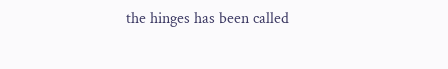the hinges has been called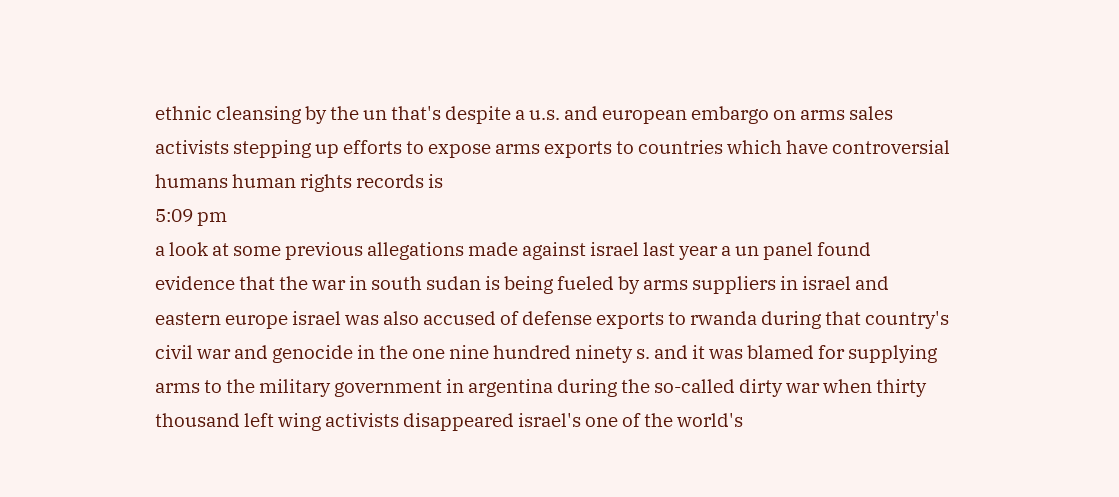ethnic cleansing by the un that's despite a u.s. and european embargo on arms sales activists stepping up efforts to expose arms exports to countries which have controversial humans human rights records is
5:09 pm
a look at some previous allegations made against israel last year a un panel found evidence that the war in south sudan is being fueled by arms suppliers in israel and eastern europe israel was also accused of defense exports to rwanda during that country's civil war and genocide in the one nine hundred ninety s. and it was blamed for supplying arms to the military government in argentina during the so-called dirty war when thirty thousand left wing activists disappeared israel's one of the world's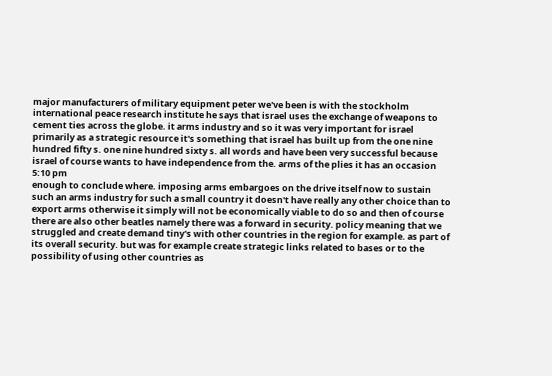major manufacturers of military equipment peter we've been is with the stockholm international peace research institute he says that israel uses the exchange of weapons to cement ties across the globe. it arms industry and so it was very important for israel primarily as a strategic resource it's something that israel has built up from the one nine hundred fifty s. one nine hundred sixty s. all words and have been very successful because israel of course wants to have independence from the. arms of the plies it has an occasion
5:10 pm
enough to conclude where. imposing arms embargoes on the drive itself now to sustain such an arms industry for such a small country it doesn't have really any other choice than to export arms otherwise it simply will not be economically viable to do so and then of course there are also other beatles namely there was a forward in security. policy meaning that we struggled and create demand tiny's with other countries in the region for example. as part of its overall security. but was for example create strategic links related to bases or to the possibility of using other countries as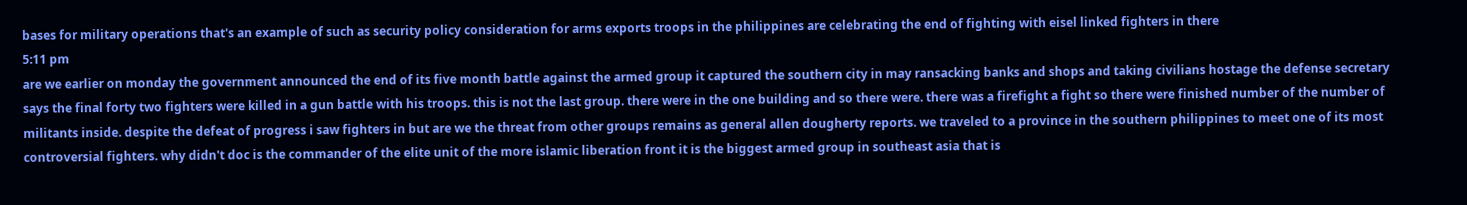bases for military operations that's an example of such as security policy consideration for arms exports troops in the philippines are celebrating the end of fighting with eisel linked fighters in there
5:11 pm
are we earlier on monday the government announced the end of its five month battle against the armed group it captured the southern city in may ransacking banks and shops and taking civilians hostage the defense secretary says the final forty two fighters were killed in a gun battle with his troops. this is not the last group. there were in the one building and so there were. there was a firefight a fight so there were finished number of the number of militants inside. despite the defeat of progress i saw fighters in but are we the threat from other groups remains as general allen dougherty reports. we traveled to a province in the southern philippines to meet one of its most controversial fighters. why didn't doc is the commander of the elite unit of the more islamic liberation front it is the biggest armed group in southeast asia that is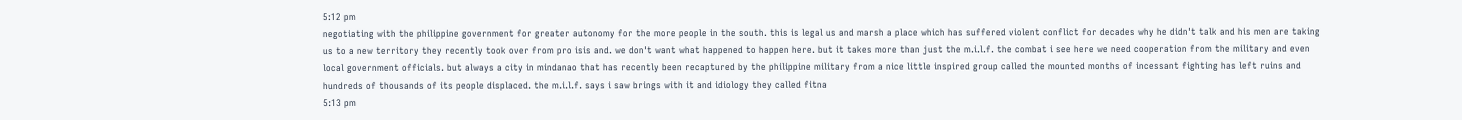5:12 pm
negotiating with the philippine government for greater autonomy for the more people in the south. this is legal us and marsh a place which has suffered violent conflict for decades why he didn't talk and his men are taking us to a new territory they recently took over from pro isis and. we don't want what happened to happen here. but it takes more than just the m.i.l.f. the combat i see here we need cooperation from the military and even local government officials. but always a city in mindanao that has recently been recaptured by the philippine military from a nice little inspired group called the mounted months of incessant fighting has left ruins and hundreds of thousands of its people displaced. the m.i.l.f. says i saw brings with it and idiology they called fitna
5:13 pm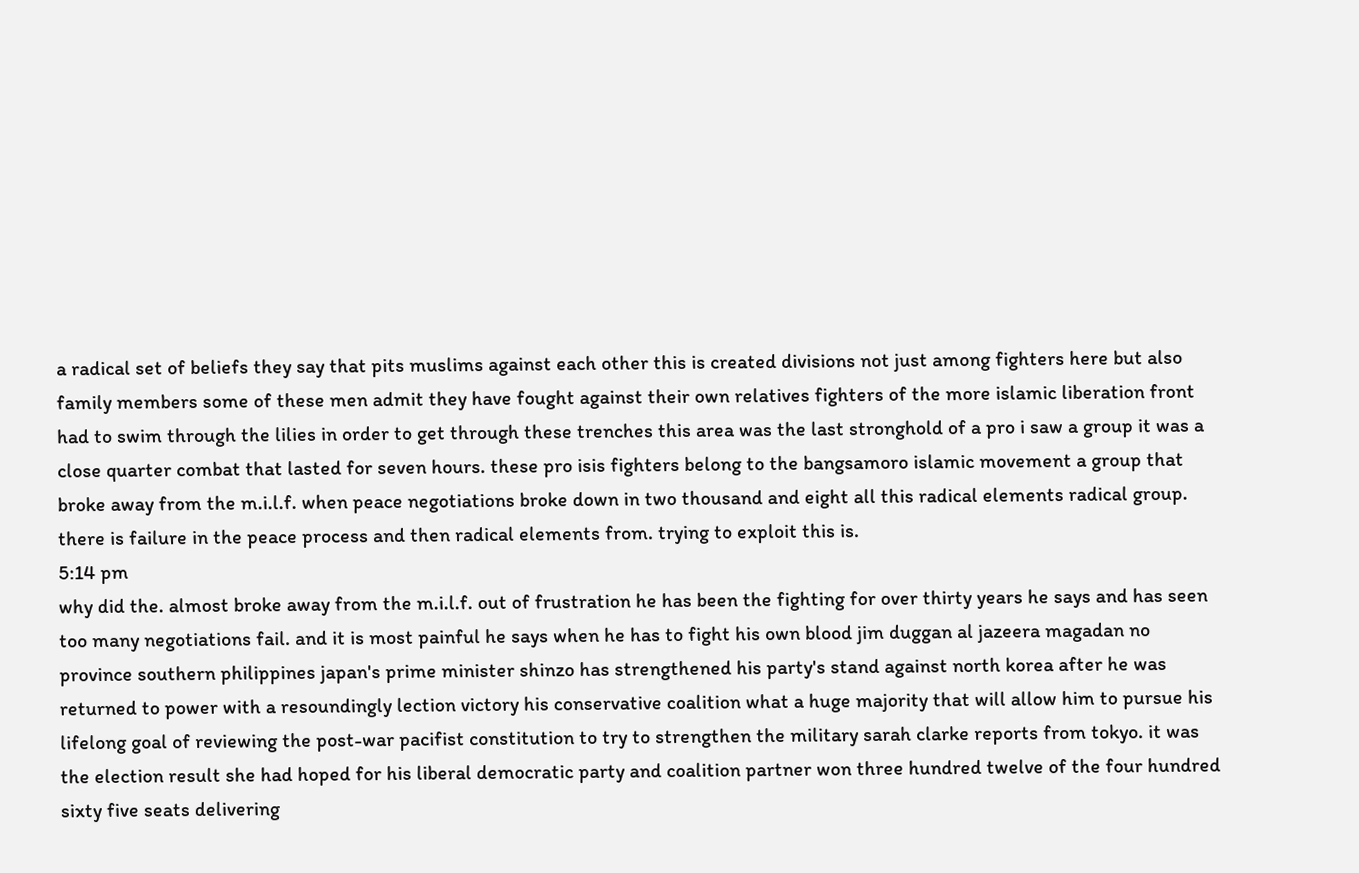a radical set of beliefs they say that pits muslims against each other this is created divisions not just among fighters here but also family members some of these men admit they have fought against their own relatives fighters of the more islamic liberation front had to swim through the lilies in order to get through these trenches this area was the last stronghold of a pro i saw a group it was a close quarter combat that lasted for seven hours. these pro isis fighters belong to the bangsamoro islamic movement a group that broke away from the m.i.l.f. when peace negotiations broke down in two thousand and eight all this radical elements radical group. there is failure in the peace process and then radical elements from. trying to exploit this is.
5:14 pm
why did the. almost broke away from the m.i.l.f. out of frustration he has been the fighting for over thirty years he says and has seen too many negotiations fail. and it is most painful he says when he has to fight his own blood jim duggan al jazeera magadan no province southern philippines japan's prime minister shinzo has strengthened his party's stand against north korea after he was returned to power with a resoundingly lection victory his conservative coalition what a huge majority that will allow him to pursue his lifelong goal of reviewing the post-war pacifist constitution to try to strengthen the military sarah clarke reports from tokyo. it was the election result she had hoped for his liberal democratic party and coalition partner won three hundred twelve of the four hundred sixty five seats delivering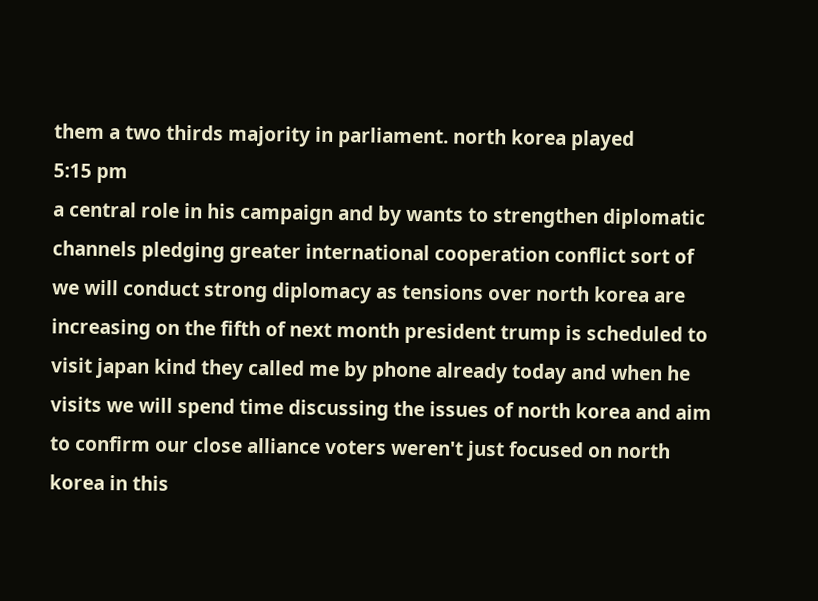them a two thirds majority in parliament. north korea played
5:15 pm
a central role in his campaign and by wants to strengthen diplomatic channels pledging greater international cooperation conflict sort of we will conduct strong diplomacy as tensions over north korea are increasing on the fifth of next month president trump is scheduled to visit japan kind they called me by phone already today and when he visits we will spend time discussing the issues of north korea and aim to confirm our close alliance voters weren't just focused on north korea in this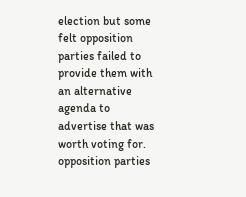election but some felt opposition parties failed to provide them with an alternative agenda to advertise that was worth voting for. opposition parties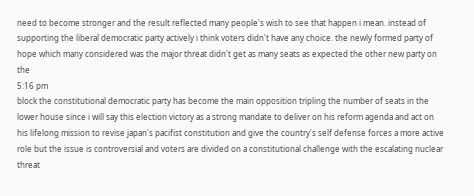need to become stronger and the result reflected many people's wish to see that happen i mean. instead of supporting the liberal democratic party actively i think voters didn't have any choice. the newly formed party of hope which many considered was the major threat didn't get as many seats as expected the other new party on the
5:16 pm
block the constitutional democratic party has become the main opposition tripling the number of seats in the lower house since i will say this election victory as a strong mandate to deliver on his reform agenda and act on his lifelong mission to revise japan's pacifist constitution and give the country's self defense forces a more active role but the issue is controversial and voters are divided on a constitutional challenge with the escalating nuclear threat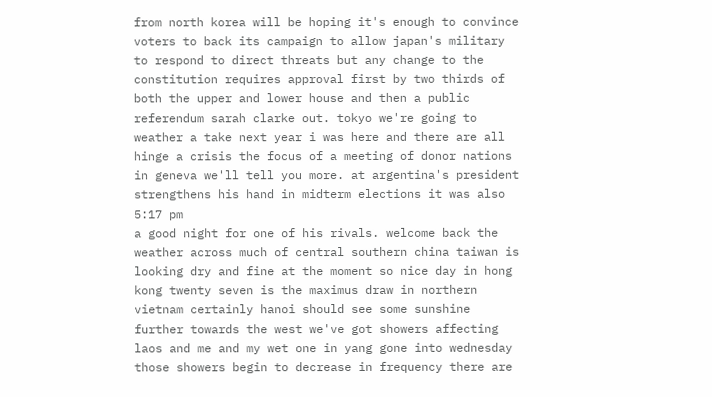from north korea will be hoping it's enough to convince voters to back its campaign to allow japan's military to respond to direct threats but any change to the constitution requires approval first by two thirds of both the upper and lower house and then a public referendum sarah clarke out. tokyo we're going to weather a take next year i was here and there are all hinge a crisis the focus of a meeting of donor nations in geneva we'll tell you more. at argentina's president strengthens his hand in midterm elections it was also
5:17 pm
a good night for one of his rivals. welcome back the weather across much of central southern china taiwan is looking dry and fine at the moment so nice day in hong kong twenty seven is the maximus draw in northern vietnam certainly hanoi should see some sunshine further towards the west we've got showers affecting laos and me and my wet one in yang gone into wednesday those showers begin to decrease in frequency there are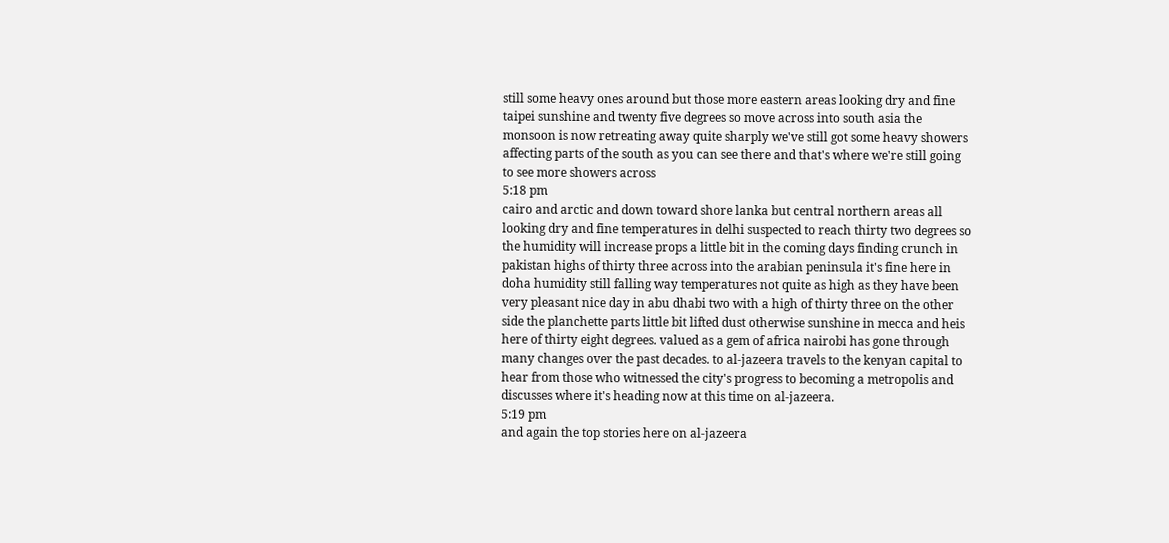still some heavy ones around but those more eastern areas looking dry and fine taipei sunshine and twenty five degrees so move across into south asia the monsoon is now retreating away quite sharply we've still got some heavy showers affecting parts of the south as you can see there and that's where we're still going to see more showers across
5:18 pm
cairo and arctic and down toward shore lanka but central northern areas all looking dry and fine temperatures in delhi suspected to reach thirty two degrees so the humidity will increase props a little bit in the coming days finding crunch in pakistan highs of thirty three across into the arabian peninsula it's fine here in doha humidity still falling way temperatures not quite as high as they have been very pleasant nice day in abu dhabi two with a high of thirty three on the other side the planchette parts little bit lifted dust otherwise sunshine in mecca and heis here of thirty eight degrees. valued as a gem of africa nairobi has gone through many changes over the past decades. to al-jazeera travels to the kenyan capital to hear from those who witnessed the city's progress to becoming a metropolis and discusses where it's heading now at this time on al-jazeera.
5:19 pm
and again the top stories here on al-jazeera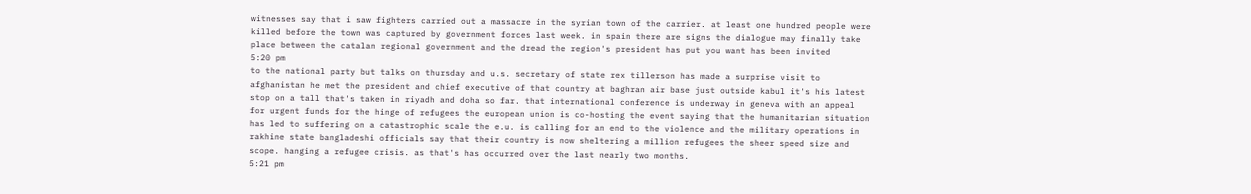witnesses say that i saw fighters carried out a massacre in the syrian town of the carrier. at least one hundred people were killed before the town was captured by government forces last week. in spain there are signs the dialogue may finally take place between the catalan regional government and the dread the region's president has put you want has been invited
5:20 pm
to the national party but talks on thursday and u.s. secretary of state rex tillerson has made a surprise visit to afghanistan he met the president and chief executive of that country at baghran air base just outside kabul it's his latest stop on a tall that's taken in riyadh and doha so far. that international conference is underway in geneva with an appeal for urgent funds for the hinge of refugees the european union is co-hosting the event saying that the humanitarian situation has led to suffering on a catastrophic scale the e.u. is calling for an end to the violence and the military operations in rakhine state bangladeshi officials say that their country is now sheltering a million refugees the sheer speed size and scope. hanging a refugee crisis. as that's has occurred over the last nearly two months.
5:21 pm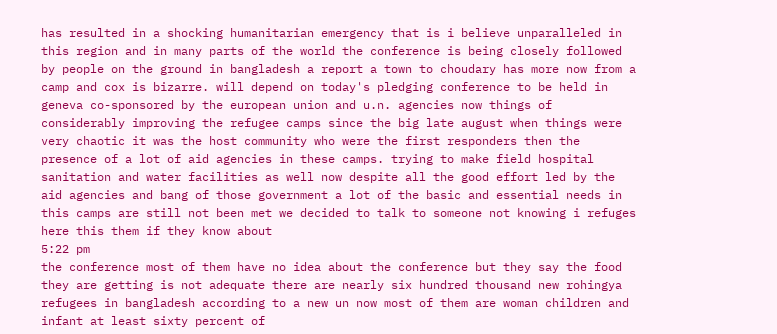has resulted in a shocking humanitarian emergency that is i believe unparalleled in this region and in many parts of the world the conference is being closely followed by people on the ground in bangladesh a report a town to choudary has more now from a camp and cox is bizarre. will depend on today's pledging conference to be held in geneva co-sponsored by the european union and u.n. agencies now things of considerably improving the refugee camps since the big late august when things were very chaotic it was the host community who were the first responders then the presence of a lot of aid agencies in these camps. trying to make field hospital sanitation and water facilities as well now despite all the good effort led by the aid agencies and bang of those government a lot of the basic and essential needs in this camps are still not been met we decided to talk to someone not knowing i refuges here this them if they know about
5:22 pm
the conference most of them have no idea about the conference but they say the food they are getting is not adequate there are nearly six hundred thousand new rohingya refugees in bangladesh according to a new un now most of them are woman children and infant at least sixty percent of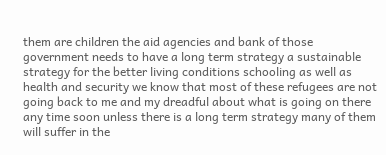them are children the aid agencies and bank of those government needs to have a long term strategy a sustainable strategy for the better living conditions schooling as well as health and security we know that most of these refugees are not going back to me and my dreadful about what is going on there any time soon unless there is a long term strategy many of them will suffer in the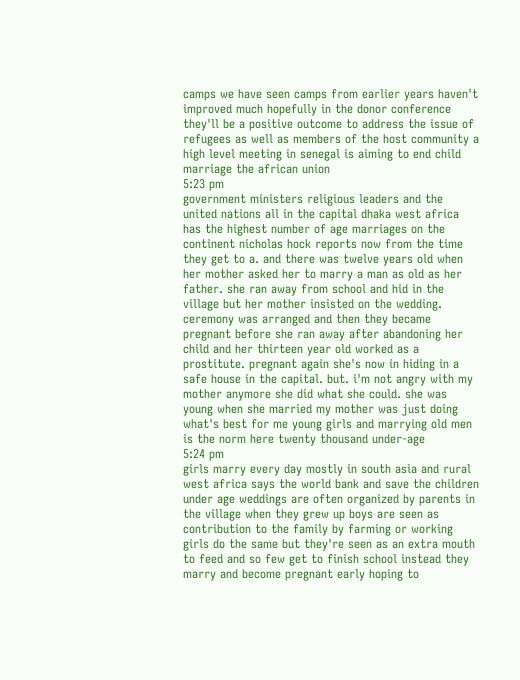camps we have seen camps from earlier years haven't improved much hopefully in the donor conference they'll be a positive outcome to address the issue of refugees as well as members of the host community a high level meeting in senegal is aiming to end child marriage the african union
5:23 pm
government ministers religious leaders and the united nations all in the capital dhaka west africa has the highest number of age marriages on the continent nicholas hock reports now from the time they get to a. and there was twelve years old when her mother asked her to marry a man as old as her father. she ran away from school and hid in the village but her mother insisted on the wedding. ceremony was arranged and then they became pregnant before she ran away after abandoning her child and her thirteen year old worked as a prostitute. pregnant again she's now in hiding in a safe house in the capital. but. i'm not angry with my mother anymore she did what she could. she was young when she married my mother was just doing what's best for me young girls and marrying old men is the norm here twenty thousand under-age
5:24 pm
girls marry every day mostly in south asia and rural west africa says the world bank and save the children under age weddings are often organized by parents in the village when they grew up boys are seen as contribution to the family by farming or working girls do the same but they're seen as an extra mouth to feed and so few get to finish school instead they marry and become pregnant early hoping to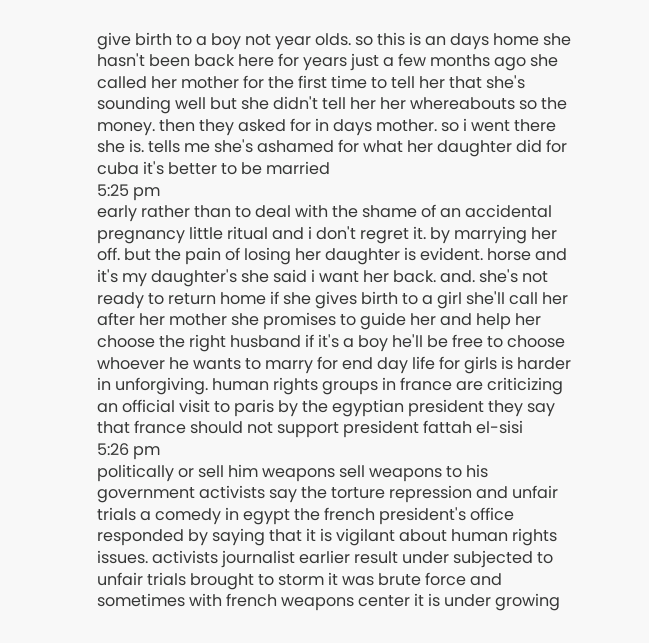give birth to a boy not year olds. so this is an days home she hasn't been back here for years just a few months ago she called her mother for the first time to tell her that she's sounding well but she didn't tell her her whereabouts so the money. then they asked for in days mother. so i went there she is. tells me she's ashamed for what her daughter did for cuba it's better to be married
5:25 pm
early rather than to deal with the shame of an accidental pregnancy little ritual and i don't regret it. by marrying her off. but the pain of losing her daughter is evident. horse and it's my daughter's she said i want her back. and. she's not ready to return home if she gives birth to a girl she'll call her after her mother she promises to guide her and help her choose the right husband if it's a boy he'll be free to choose whoever he wants to marry for end day life for girls is harder in unforgiving. human rights groups in france are criticizing an official visit to paris by the egyptian president they say that france should not support president fattah el-sisi
5:26 pm
politically or sell him weapons sell weapons to his government activists say the torture repression and unfair trials a comedy in egypt the french president's office responded by saying that it is vigilant about human rights issues. activists journalist earlier result under subjected to unfair trials brought to storm it was brute force and sometimes with french weapons center it is under growing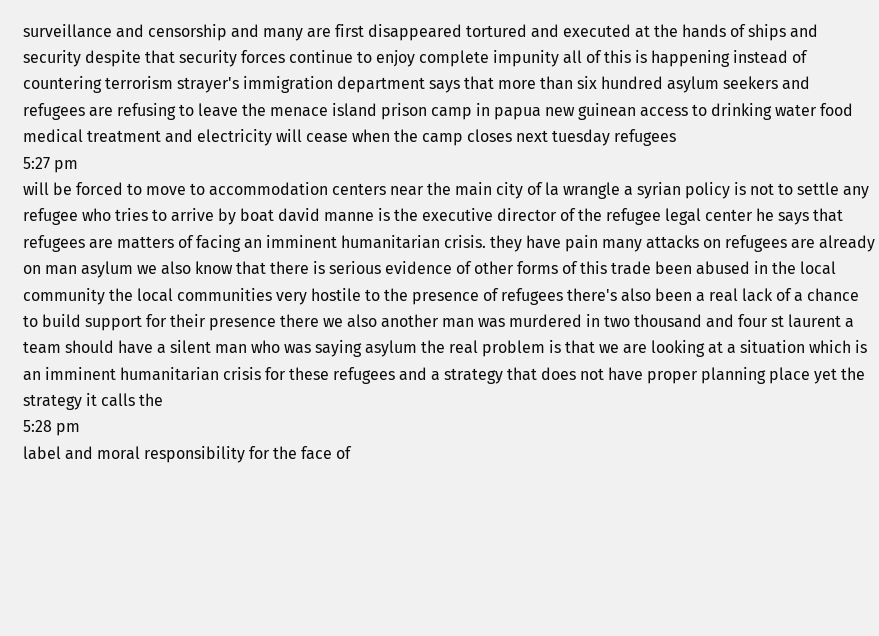surveillance and censorship and many are first disappeared tortured and executed at the hands of ships and security despite that security forces continue to enjoy complete impunity all of this is happening instead of countering terrorism strayer's immigration department says that more than six hundred asylum seekers and refugees are refusing to leave the menace island prison camp in papua new guinean access to drinking water food medical treatment and electricity will cease when the camp closes next tuesday refugees
5:27 pm
will be forced to move to accommodation centers near the main city of la wrangle a syrian policy is not to settle any refugee who tries to arrive by boat david manne is the executive director of the refugee legal center he says that refugees are matters of facing an imminent humanitarian crisis. they have pain many attacks on refugees are already on man asylum we also know that there is serious evidence of other forms of this trade been abused in the local community the local communities very hostile to the presence of refugees there's also been a real lack of a chance to build support for their presence there we also another man was murdered in two thousand and four st laurent a team should have a silent man who was saying asylum the real problem is that we are looking at a situation which is an imminent humanitarian crisis for these refugees and a strategy that does not have proper planning place yet the strategy it calls the
5:28 pm
label and moral responsibility for the face of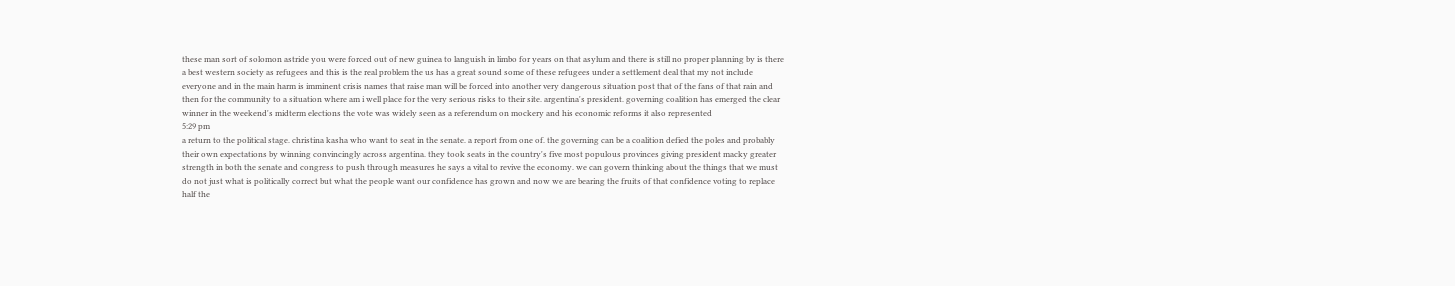these man sort of solomon astride you were forced out of new guinea to languish in limbo for years on that asylum and there is still no proper planning by is there a best western society as refugees and this is the real problem the us has a great sound some of these refugees under a settlement deal that my not include everyone and in the main harm is imminent crisis names that raise man will be forced into another very dangerous situation post that of the fans of that rain and then for the community to a situation where am i well place for the very serious risks to their site. argentina's president. governing coalition has emerged the clear winner in the weekend's midterm elections the vote was widely seen as a referendum on mockery and his economic reforms it also represented
5:29 pm
a return to the political stage. christina kasha who want to seat in the senate. a report from one of. the governing can be a coalition defied the poles and probably their own expectations by winning convincingly across argentina. they took seats in the country's five most populous provinces giving president macky greater strength in both the senate and congress to push through measures he says a vital to revive the economy. we can govern thinking about the things that we must do not just what is politically correct but what the people want our confidence has grown and now we are bearing the fruits of that confidence voting to replace half the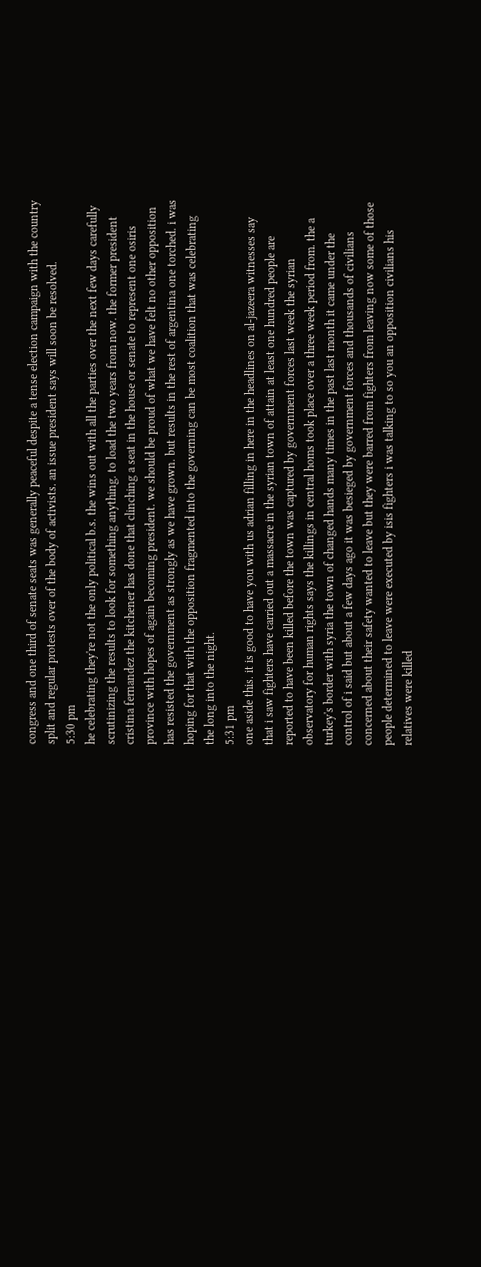congress and one third of senate seats was generally peaceful despite a tense election campaign with the country split and regular protests over of the body of activists. an issue president says will soon be resolved.
5:30 pm
he celebrating they're not the only political b.s. the wins out with all the parties over the next few days carefully scrutinizing the results to look for something anything. to load the two years from now. the former president cristina fernandez the kitchener has done that clinching a seat in the house or senate to represent one osiris province with hopes of again becoming president. we should be proud of what we have felt no other opposition has resisted the government as strongly as we have grown. but results in the rest of argentina one torched. i was hoping for that with the opposition fragmented into the governing can be most coalition that was celebrating the long into the night.
5:31 pm
one aside this. it is good to have you with us adrian filling in here in the headlines on al-jazeera witnesses say that i saw fighters have carried out a massacre in the syrian town of attain at least one hundred people are reported to have been killed before the town was captured by government forces last week the syrian observatory for human rights says the killings in central homs took place over a three week period from. the a turkey's border with syria the town of changed hands many times in the past last month it came under the control of i said but about a few days ago it was besieged by government forces and thousands of civilians concerned about their safety wanted to leave but they were barred from fighters from leaving now some of those people determined to leave were executed by isis fighters i was talking to so you an opposition civilians his relatives were killed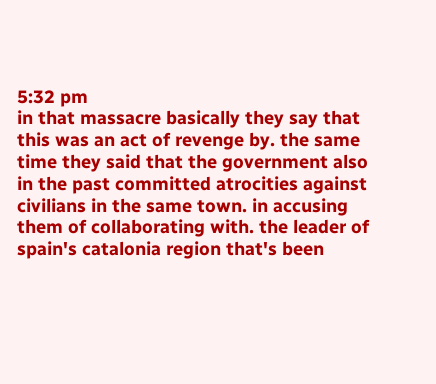5:32 pm
in that massacre basically they say that this was an act of revenge by. the same time they said that the government also in the past committed atrocities against civilians in the same town. in accusing them of collaborating with. the leader of spain's catalonia region that's been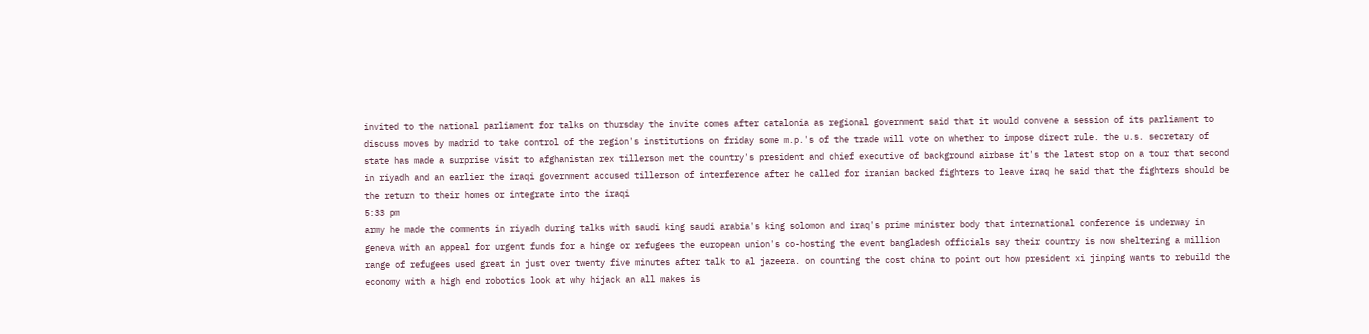invited to the national parliament for talks on thursday the invite comes after catalonia as regional government said that it would convene a session of its parliament to discuss moves by madrid to take control of the region's institutions on friday some m.p.'s of the trade will vote on whether to impose direct rule. the u.s. secretary of state has made a surprise visit to afghanistan rex tillerson met the country's president and chief executive of background airbase it's the latest stop on a tour that second in riyadh and an earlier the iraqi government accused tillerson of interference after he called for iranian backed fighters to leave iraq he said that the fighters should be the return to their homes or integrate into the iraqi
5:33 pm
army he made the comments in riyadh during talks with saudi king saudi arabia's king solomon and iraq's prime minister body that international conference is underway in geneva with an appeal for urgent funds for a hinge or refugees the european union's co-hosting the event bangladesh officials say their country is now sheltering a million range of refugees used great in just over twenty five minutes after talk to al jazeera. on counting the cost china to point out how president xi jinping wants to rebuild the economy with a high end robotics look at why hijack an all makes is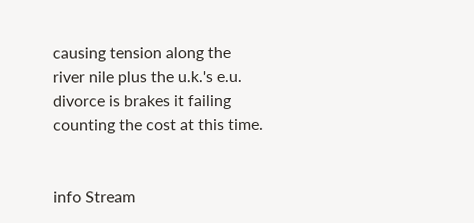causing tension along the river nile plus the u.k.'s e.u. divorce is brakes it failing counting the cost at this time.


info Stream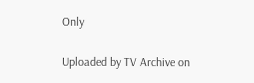Only

Uploaded by TV Archive on